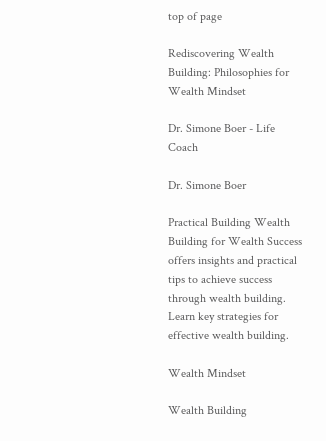top of page

Rediscovering Wealth Building: Philosophies for Wealth Mindset

Dr. Simone Boer - Life Coach

Dr. Simone Boer

Practical Building Wealth Building for Wealth Success offers insights and practical tips to achieve success through wealth building. Learn key strategies for effective wealth building.

Wealth Mindset

Wealth Building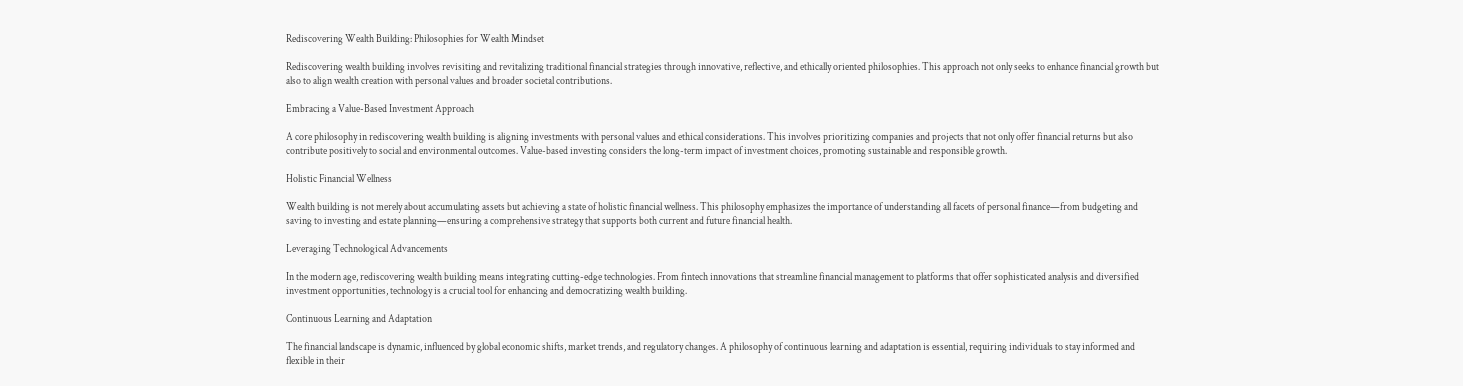Rediscovering Wealth Building: Philosophies for Wealth Mindset

Rediscovering wealth building involves revisiting and revitalizing traditional financial strategies through innovative, reflective, and ethically oriented philosophies. This approach not only seeks to enhance financial growth but also to align wealth creation with personal values and broader societal contributions.

Embracing a Value-Based Investment Approach

A core philosophy in rediscovering wealth building is aligning investments with personal values and ethical considerations. This involves prioritizing companies and projects that not only offer financial returns but also contribute positively to social and environmental outcomes. Value-based investing considers the long-term impact of investment choices, promoting sustainable and responsible growth.

Holistic Financial Wellness

Wealth building is not merely about accumulating assets but achieving a state of holistic financial wellness. This philosophy emphasizes the importance of understanding all facets of personal finance—from budgeting and saving to investing and estate planning—ensuring a comprehensive strategy that supports both current and future financial health.

Leveraging Technological Advancements

In the modern age, rediscovering wealth building means integrating cutting-edge technologies. From fintech innovations that streamline financial management to platforms that offer sophisticated analysis and diversified investment opportunities, technology is a crucial tool for enhancing and democratizing wealth building.

Continuous Learning and Adaptation

The financial landscape is dynamic, influenced by global economic shifts, market trends, and regulatory changes. A philosophy of continuous learning and adaptation is essential, requiring individuals to stay informed and flexible in their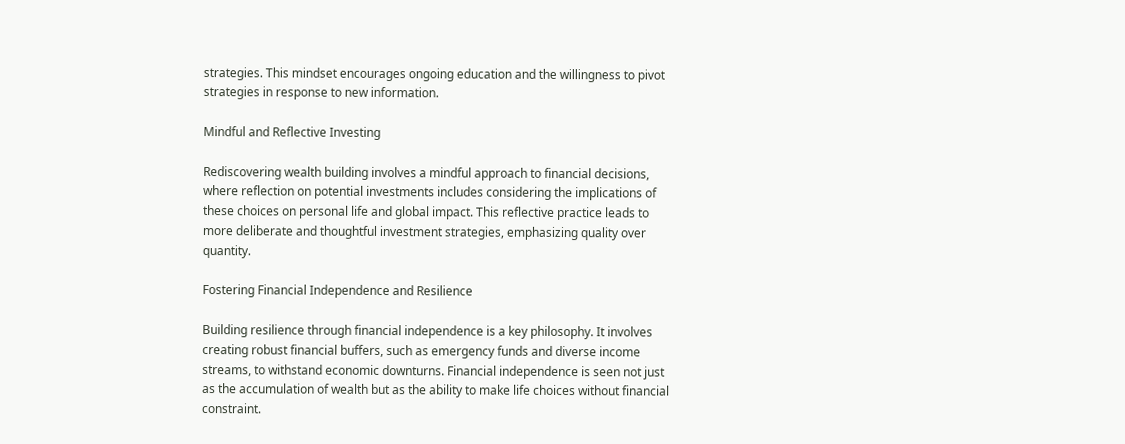strategies. This mindset encourages ongoing education and the willingness to pivot strategies in response to new information.

Mindful and Reflective Investing

Rediscovering wealth building involves a mindful approach to financial decisions, where reflection on potential investments includes considering the implications of these choices on personal life and global impact. This reflective practice leads to more deliberate and thoughtful investment strategies, emphasizing quality over quantity.

Fostering Financial Independence and Resilience

Building resilience through financial independence is a key philosophy. It involves creating robust financial buffers, such as emergency funds and diverse income streams, to withstand economic downturns. Financial independence is seen not just as the accumulation of wealth but as the ability to make life choices without financial constraint.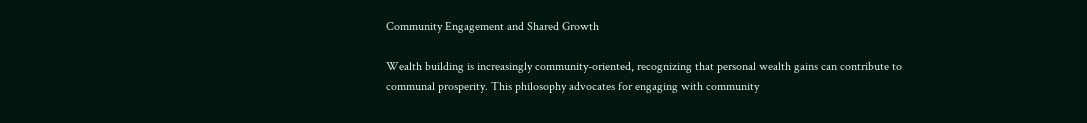Community Engagement and Shared Growth

Wealth building is increasingly community-oriented, recognizing that personal wealth gains can contribute to communal prosperity. This philosophy advocates for engaging with community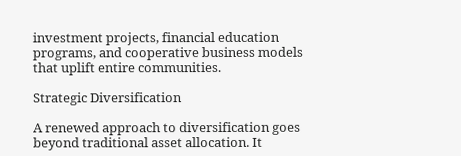investment projects, financial education programs, and cooperative business models that uplift entire communities.

Strategic Diversification

A renewed approach to diversification goes beyond traditional asset allocation. It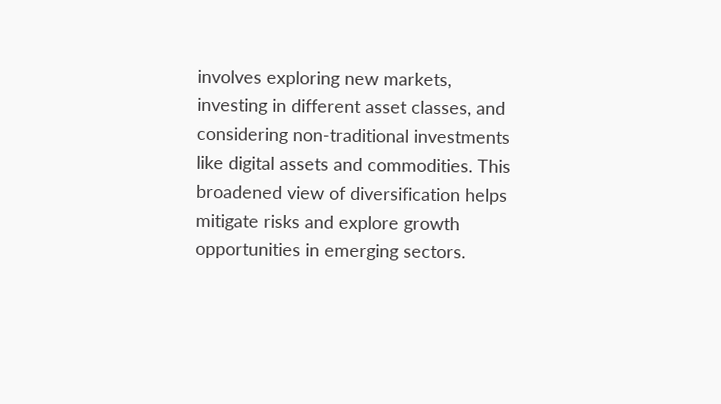involves exploring new markets, investing in different asset classes, and considering non-traditional investments like digital assets and commodities. This broadened view of diversification helps mitigate risks and explore growth opportunities in emerging sectors.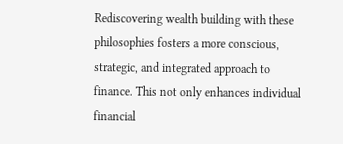Rediscovering wealth building with these philosophies fosters a more conscious, strategic, and integrated approach to finance. This not only enhances individual financial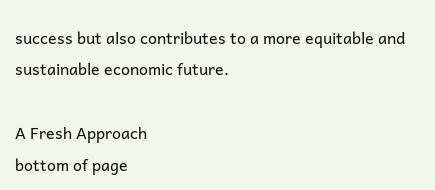success but also contributes to a more equitable and sustainable economic future.

A Fresh Approach
bottom of page